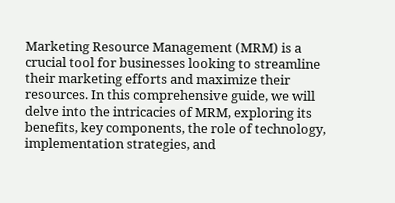Marketing Resource Management (MRM) is a crucial tool for businesses looking to streamline their marketing efforts and maximize their resources. In this comprehensive guide, we will delve into the intricacies of MRM, exploring its benefits, key components, the role of technology, implementation strategies, and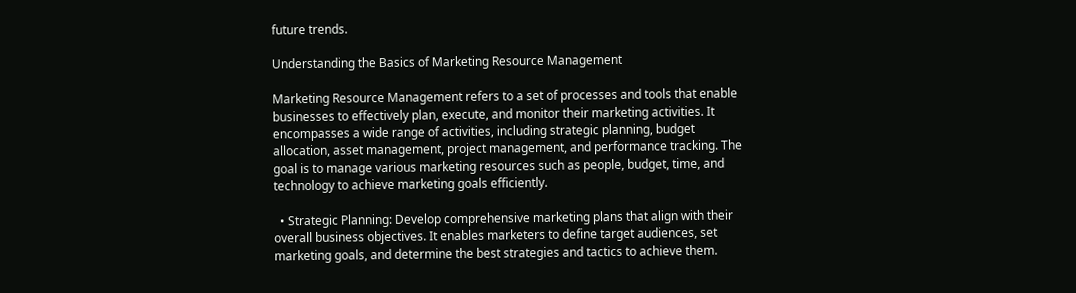future trends.

Understanding the Basics of Marketing Resource Management

Marketing Resource Management refers to a set of processes and tools that enable businesses to effectively plan, execute, and monitor their marketing activities. It encompasses a wide range of activities, including strategic planning, budget allocation, asset management, project management, and performance tracking. The goal is to manage various marketing resources such as people, budget, time, and technology to achieve marketing goals efficiently.

  • Strategic Planning: Develop comprehensive marketing plans that align with their overall business objectives. It enables marketers to define target audiences, set marketing goals, and determine the best strategies and tactics to achieve them.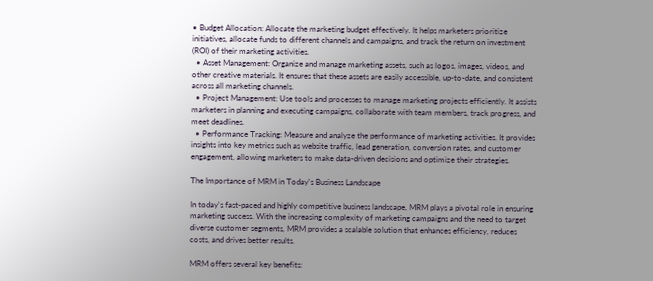• Budget Allocation: Allocate the marketing budget effectively. It helps marketers prioritize initiatives, allocate funds to different channels and campaigns, and track the return on investment (ROI) of their marketing activities.
  • Asset Management: Organize and manage marketing assets, such as logos, images, videos, and other creative materials. It ensures that these assets are easily accessible, up-to-date, and consistent across all marketing channels.
  • Project Management: Use tools and processes to manage marketing projects efficiently. It assists marketers in planning and executing campaigns, collaborate with team members, track progress, and meet deadlines.
  • Performance Tracking: Measure and analyze the performance of marketing activities. It provides insights into key metrics such as website traffic, lead generation, conversion rates, and customer engagement, allowing marketers to make data-driven decisions and optimize their strategies.

The Importance of MRM in Today's Business Landscape

In today's fast-paced and highly competitive business landscape, MRM plays a pivotal role in ensuring marketing success. With the increasing complexity of marketing campaigns and the need to target diverse customer segments, MRM provides a scalable solution that enhances efficiency, reduces costs, and drives better results.

MRM offers several key benefits: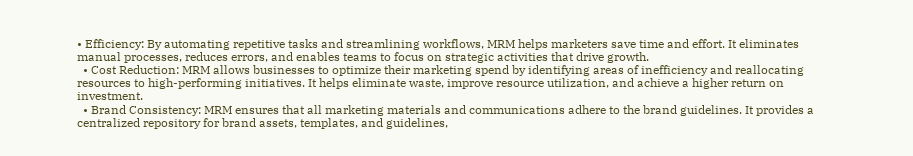• Efficiency: By automating repetitive tasks and streamlining workflows, MRM helps marketers save time and effort. It eliminates manual processes, reduces errors, and enables teams to focus on strategic activities that drive growth.
  • Cost Reduction: MRM allows businesses to optimize their marketing spend by identifying areas of inefficiency and reallocating resources to high-performing initiatives. It helps eliminate waste, improve resource utilization, and achieve a higher return on investment.
  • Brand Consistency: MRM ensures that all marketing materials and communications adhere to the brand guidelines. It provides a centralized repository for brand assets, templates, and guidelines,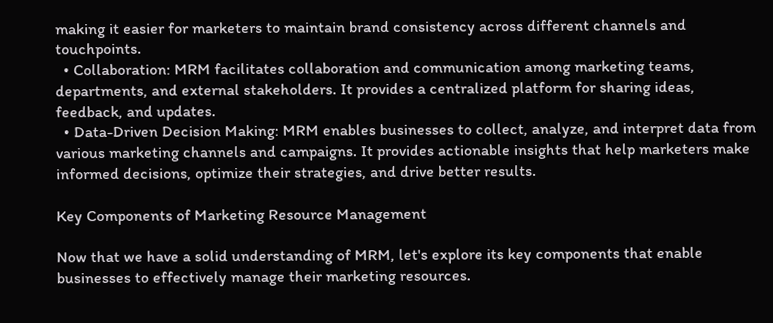making it easier for marketers to maintain brand consistency across different channels and touchpoints.
  • Collaboration: MRM facilitates collaboration and communication among marketing teams, departments, and external stakeholders. It provides a centralized platform for sharing ideas, feedback, and updates.
  • Data-Driven Decision Making: MRM enables businesses to collect, analyze, and interpret data from various marketing channels and campaigns. It provides actionable insights that help marketers make informed decisions, optimize their strategies, and drive better results.

Key Components of Marketing Resource Management

Now that we have a solid understanding of MRM, let's explore its key components that enable businesses to effectively manage their marketing resources.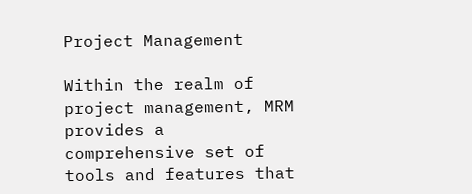Project Management

Within the realm of project management, MRM provides a comprehensive set of tools and features that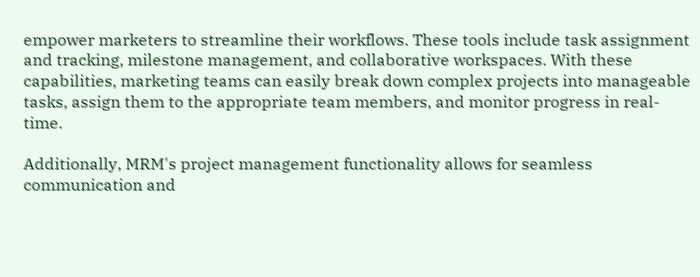empower marketers to streamline their workflows. These tools include task assignment and tracking, milestone management, and collaborative workspaces. With these capabilities, marketing teams can easily break down complex projects into manageable tasks, assign them to the appropriate team members, and monitor progress in real-time.

Additionally, MRM's project management functionality allows for seamless communication and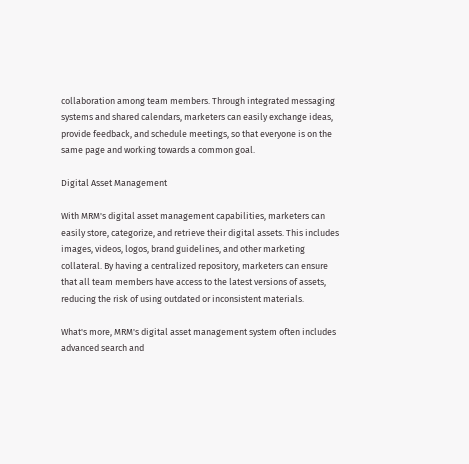collaboration among team members. Through integrated messaging systems and shared calendars, marketers can easily exchange ideas, provide feedback, and schedule meetings, so that everyone is on the same page and working towards a common goal.

Digital Asset Management

With MRM's digital asset management capabilities, marketers can easily store, categorize, and retrieve their digital assets. This includes images, videos, logos, brand guidelines, and other marketing collateral. By having a centralized repository, marketers can ensure that all team members have access to the latest versions of assets, reducing the risk of using outdated or inconsistent materials.

What's more, MRM's digital asset management system often includes advanced search and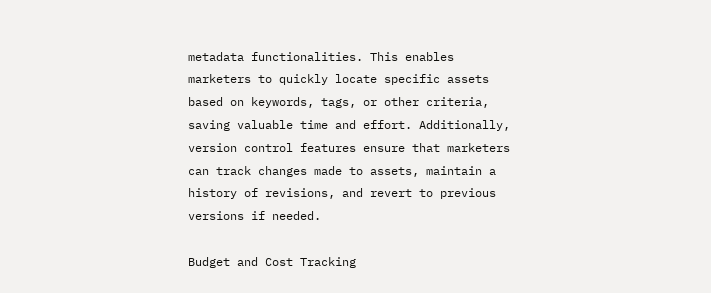metadata functionalities. This enables marketers to quickly locate specific assets based on keywords, tags, or other criteria, saving valuable time and effort. Additionally, version control features ensure that marketers can track changes made to assets, maintain a history of revisions, and revert to previous versions if needed.

Budget and Cost Tracking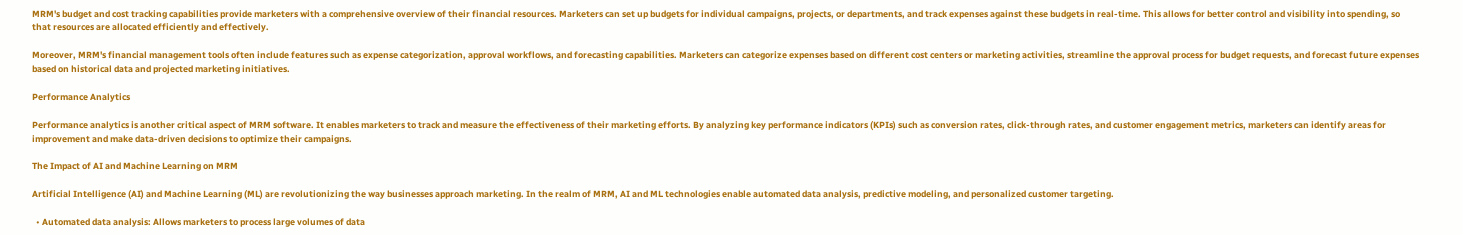MRM's budget and cost tracking capabilities provide marketers with a comprehensive overview of their financial resources. Marketers can set up budgets for individual campaigns, projects, or departments, and track expenses against these budgets in real-time. This allows for better control and visibility into spending, so that resources are allocated efficiently and effectively.

Moreover, MRM's financial management tools often include features such as expense categorization, approval workflows, and forecasting capabilities. Marketers can categorize expenses based on different cost centers or marketing activities, streamline the approval process for budget requests, and forecast future expenses based on historical data and projected marketing initiatives.

Performance Analytics

Performance analytics is another critical aspect of MRM software. It enables marketers to track and measure the effectiveness of their marketing efforts. By analyzing key performance indicators (KPIs) such as conversion rates, click-through rates, and customer engagement metrics, marketers can identify areas for improvement and make data-driven decisions to optimize their campaigns.

The Impact of AI and Machine Learning on MRM

Artificial Intelligence (AI) and Machine Learning (ML) are revolutionizing the way businesses approach marketing. In the realm of MRM, AI and ML technologies enable automated data analysis, predictive modeling, and personalized customer targeting.

  • Automated data analysis: Allows marketers to process large volumes of data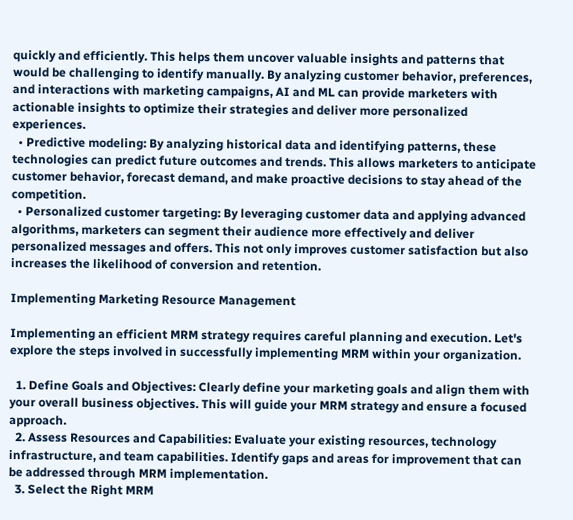quickly and efficiently. This helps them uncover valuable insights and patterns that would be challenging to identify manually. By analyzing customer behavior, preferences, and interactions with marketing campaigns, AI and ML can provide marketers with actionable insights to optimize their strategies and deliver more personalized experiences.
  • Predictive modeling: By analyzing historical data and identifying patterns, these technologies can predict future outcomes and trends. This allows marketers to anticipate customer behavior, forecast demand, and make proactive decisions to stay ahead of the competition.
  • Personalized customer targeting: By leveraging customer data and applying advanced algorithms, marketers can segment their audience more effectively and deliver personalized messages and offers. This not only improves customer satisfaction but also increases the likelihood of conversion and retention.

Implementing Marketing Resource Management

Implementing an efficient MRM strategy requires careful planning and execution. Let's explore the steps involved in successfully implementing MRM within your organization.

  1. Define Goals and Objectives: Clearly define your marketing goals and align them with your overall business objectives. This will guide your MRM strategy and ensure a focused approach.
  2. Assess Resources and Capabilities: Evaluate your existing resources, technology infrastructure, and team capabilities. Identify gaps and areas for improvement that can be addressed through MRM implementation.
  3. Select the Right MRM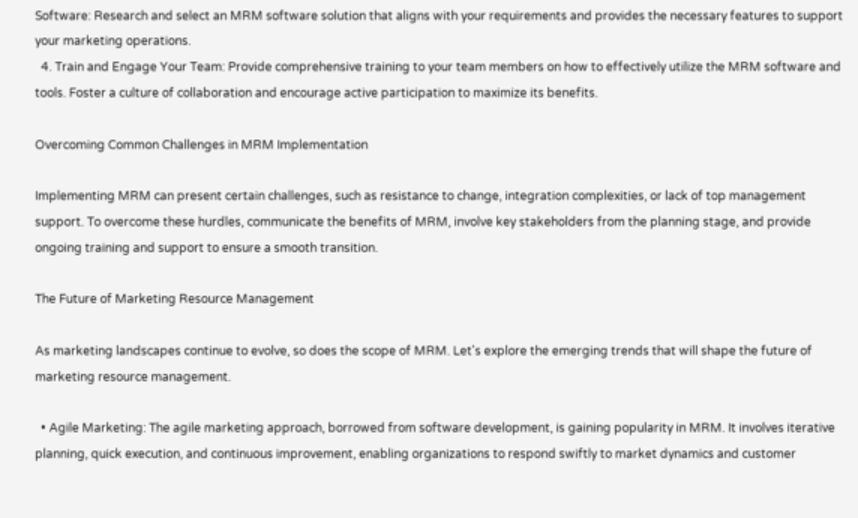Software: Research and select an MRM software solution that aligns with your requirements and provides the necessary features to support your marketing operations.
  4. Train and Engage Your Team: Provide comprehensive training to your team members on how to effectively utilize the MRM software and tools. Foster a culture of collaboration and encourage active participation to maximize its benefits.

Overcoming Common Challenges in MRM Implementation

Implementing MRM can present certain challenges, such as resistance to change, integration complexities, or lack of top management support. To overcome these hurdles, communicate the benefits of MRM, involve key stakeholders from the planning stage, and provide ongoing training and support to ensure a smooth transition.

The Future of Marketing Resource Management

As marketing landscapes continue to evolve, so does the scope of MRM. Let's explore the emerging trends that will shape the future of marketing resource management.

  • Agile Marketing: The agile marketing approach, borrowed from software development, is gaining popularity in MRM. It involves iterative planning, quick execution, and continuous improvement, enabling organizations to respond swiftly to market dynamics and customer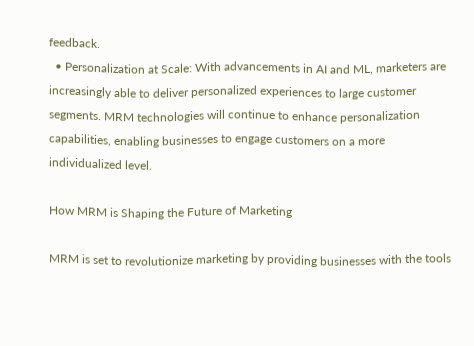feedback.
  • Personalization at Scale: With advancements in AI and ML, marketers are increasingly able to deliver personalized experiences to large customer segments. MRM technologies will continue to enhance personalization capabilities, enabling businesses to engage customers on a more individualized level.

How MRM is Shaping the Future of Marketing

MRM is set to revolutionize marketing by providing businesses with the tools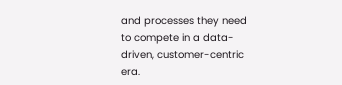and processes they need to compete in a data-driven, customer-centric era.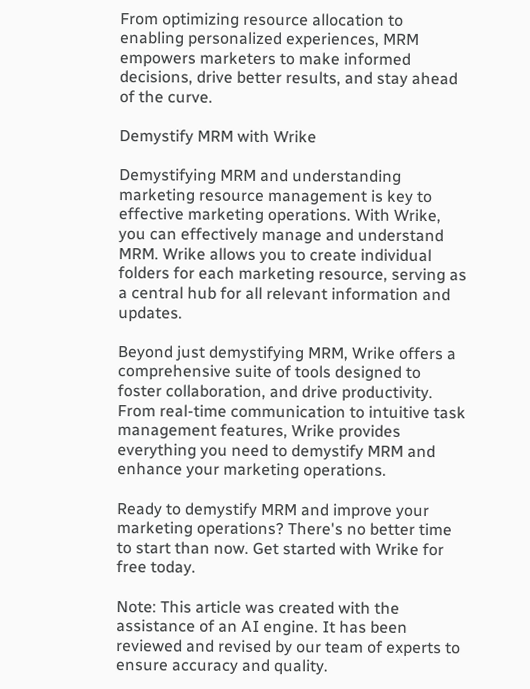From optimizing resource allocation to enabling personalized experiences, MRM empowers marketers to make informed decisions, drive better results, and stay ahead of the curve.

Demystify MRM with Wrike

Demystifying MRM and understanding marketing resource management is key to effective marketing operations. With Wrike, you can effectively manage and understand MRM. Wrike allows you to create individual folders for each marketing resource, serving as a central hub for all relevant information and updates.

Beyond just demystifying MRM, Wrike offers a comprehensive suite of tools designed to foster collaboration, and drive productivity. From real-time communication to intuitive task management features, Wrike provides everything you need to demystify MRM and enhance your marketing operations.

Ready to demystify MRM and improve your marketing operations? There's no better time to start than now. Get started with Wrike for free today.

Note: This article was created with the assistance of an AI engine. It has been reviewed and revised by our team of experts to ensure accuracy and quality.